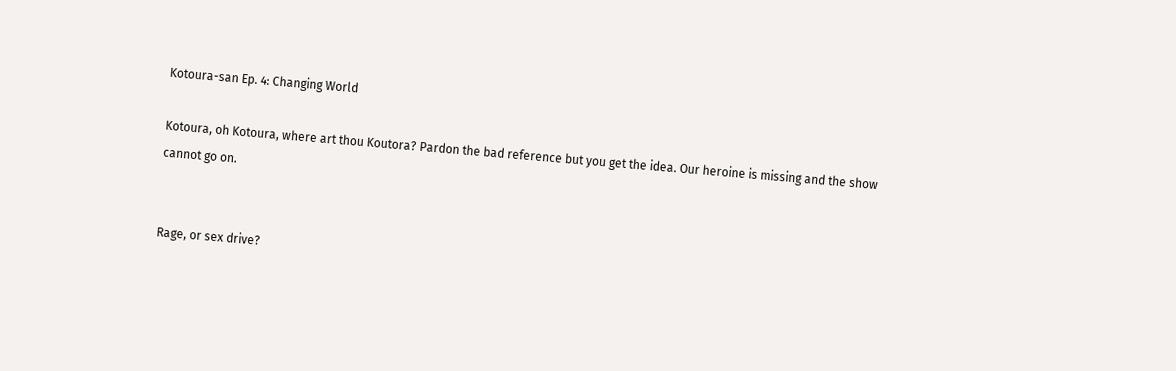Kotoura-san Ep. 4: Changing World

Kotoura, oh Kotoura, where art thou Koutora? Pardon the bad reference but you get the idea. Our heroine is missing and the show cannot go on.


Rage, or sex drive?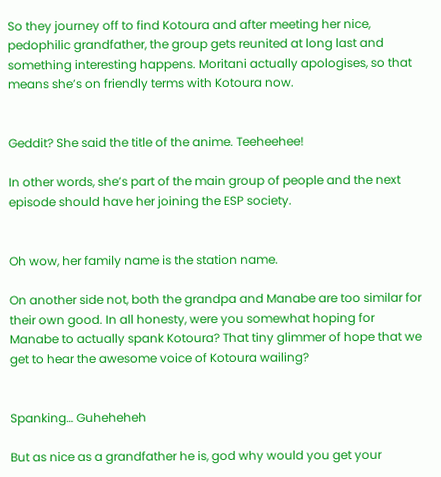So they journey off to find Kotoura and after meeting her nice, pedophilic grandfather, the group gets reunited at long last and something interesting happens. Moritani actually apologises, so that means she’s on friendly terms with Kotoura now.


Geddit? She said the title of the anime. Teeheehee!

In other words, she’s part of the main group of people and the next episode should have her joining the ESP society.


Oh wow, her family name is the station name.

On another side not, both the grandpa and Manabe are too similar for their own good. In all honesty, were you somewhat hoping for Manabe to actually spank Kotoura? That tiny glimmer of hope that we get to hear the awesome voice of Kotoura wailing?


Spanking… Guheheheh

But as nice as a grandfather he is, god why would you get your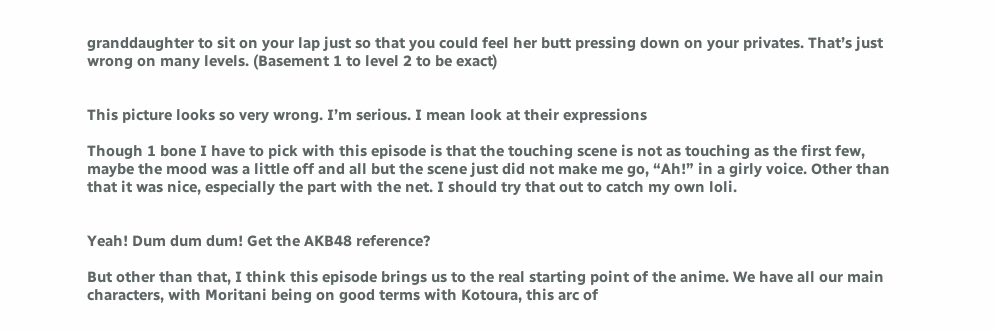granddaughter to sit on your lap just so that you could feel her butt pressing down on your privates. That’s just wrong on many levels. (Basement 1 to level 2 to be exact)


This picture looks so very wrong. I’m serious. I mean look at their expressions

Though 1 bone I have to pick with this episode is that the touching scene is not as touching as the first few, maybe the mood was a little off and all but the scene just did not make me go, “Ah!” in a girly voice. Other than that it was nice, especially the part with the net. I should try that out to catch my own loli.


Yeah! Dum dum dum! Get the AKB48 reference?

But other than that, I think this episode brings us to the real starting point of the anime. We have all our main characters, with Moritani being on good terms with Kotoura, this arc of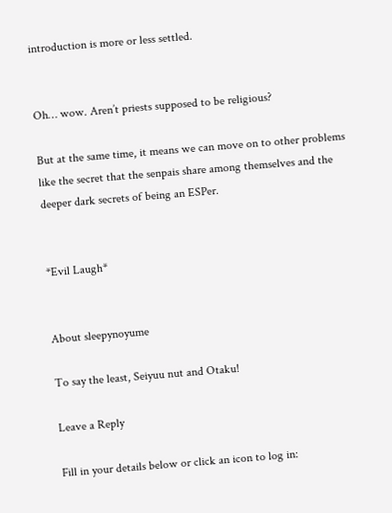introduction is more or less settled.


Oh… wow. Aren’t priests supposed to be religious?

But at the same time, it means we can move on to other problems like the secret that the senpais share among themselves and the deeper dark secrets of being an ESPer.


*Evil Laugh*


About sleepynoyume

To say the least, Seiyuu nut and Otaku!

Leave a Reply

Fill in your details below or click an icon to log in: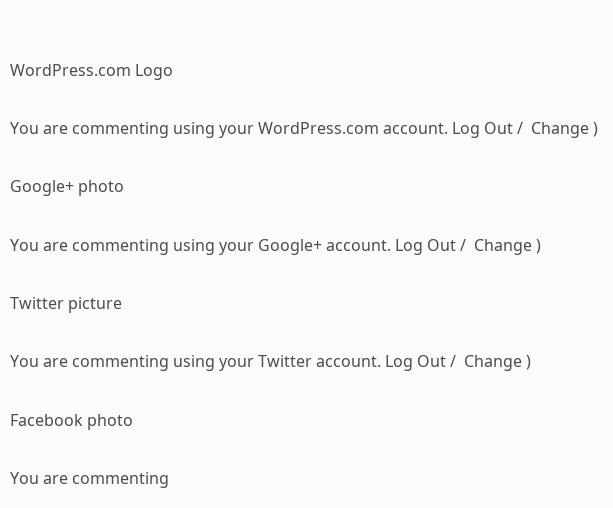WordPress.com Logo

You are commenting using your WordPress.com account. Log Out /  Change )

Google+ photo

You are commenting using your Google+ account. Log Out /  Change )

Twitter picture

You are commenting using your Twitter account. Log Out /  Change )

Facebook photo

You are commenting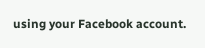using your Facebook account.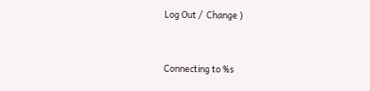Log Out /  Change )


Connecting to %s